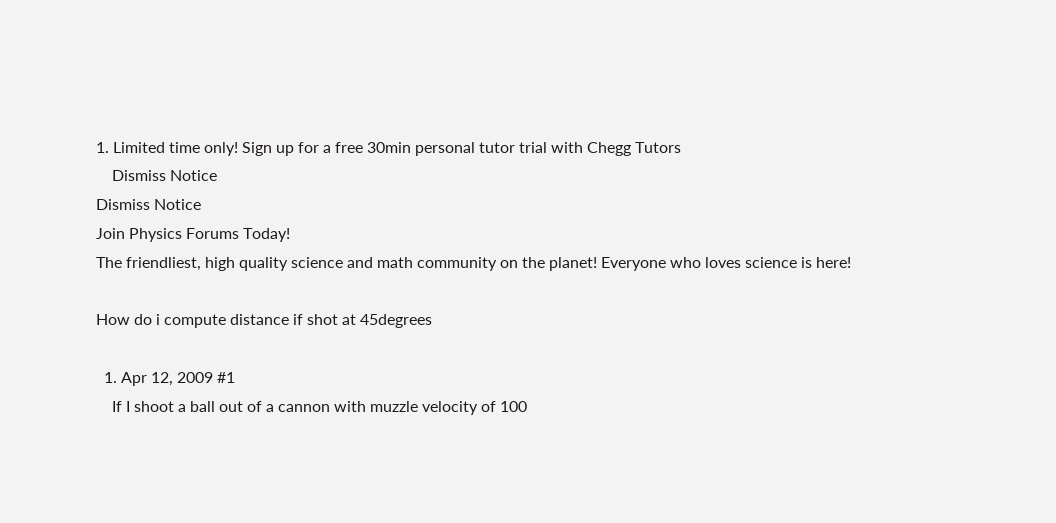1. Limited time only! Sign up for a free 30min personal tutor trial with Chegg Tutors
    Dismiss Notice
Dismiss Notice
Join Physics Forums Today!
The friendliest, high quality science and math community on the planet! Everyone who loves science is here!

How do i compute distance if shot at 45degrees

  1. Apr 12, 2009 #1
    If I shoot a ball out of a cannon with muzzle velocity of 100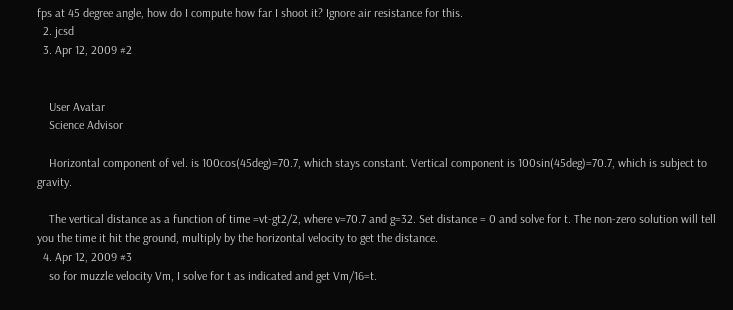fps at 45 degree angle, how do I compute how far I shoot it? Ignore air resistance for this.
  2. jcsd
  3. Apr 12, 2009 #2


    User Avatar
    Science Advisor

    Horizontal component of vel. is 100cos(45deg)=70.7, which stays constant. Vertical component is 100sin(45deg)=70.7, which is subject to gravity.

    The vertical distance as a function of time =vt-gt2/2, where v=70.7 and g=32. Set distance = 0 and solve for t. The non-zero solution will tell you the time it hit the ground, multiply by the horizontal velocity to get the distance.
  4. Apr 12, 2009 #3
    so for muzzle velocity Vm, I solve for t as indicated and get Vm/16=t.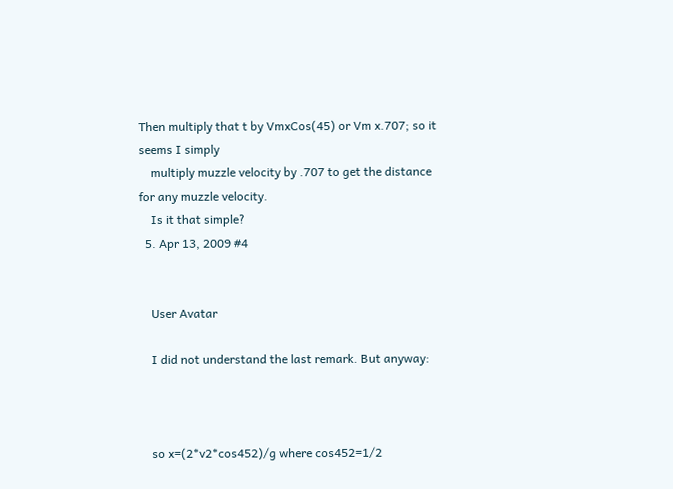Then multiply that t by VmxCos(45) or Vm x.707; so it seems I simply
    multiply muzzle velocity by .707 to get the distance for any muzzle velocity.
    Is it that simple?
  5. Apr 13, 2009 #4


    User Avatar

    I did not understand the last remark. But anyway:



    so x=(2*v2*cos452)/g where cos452=1/2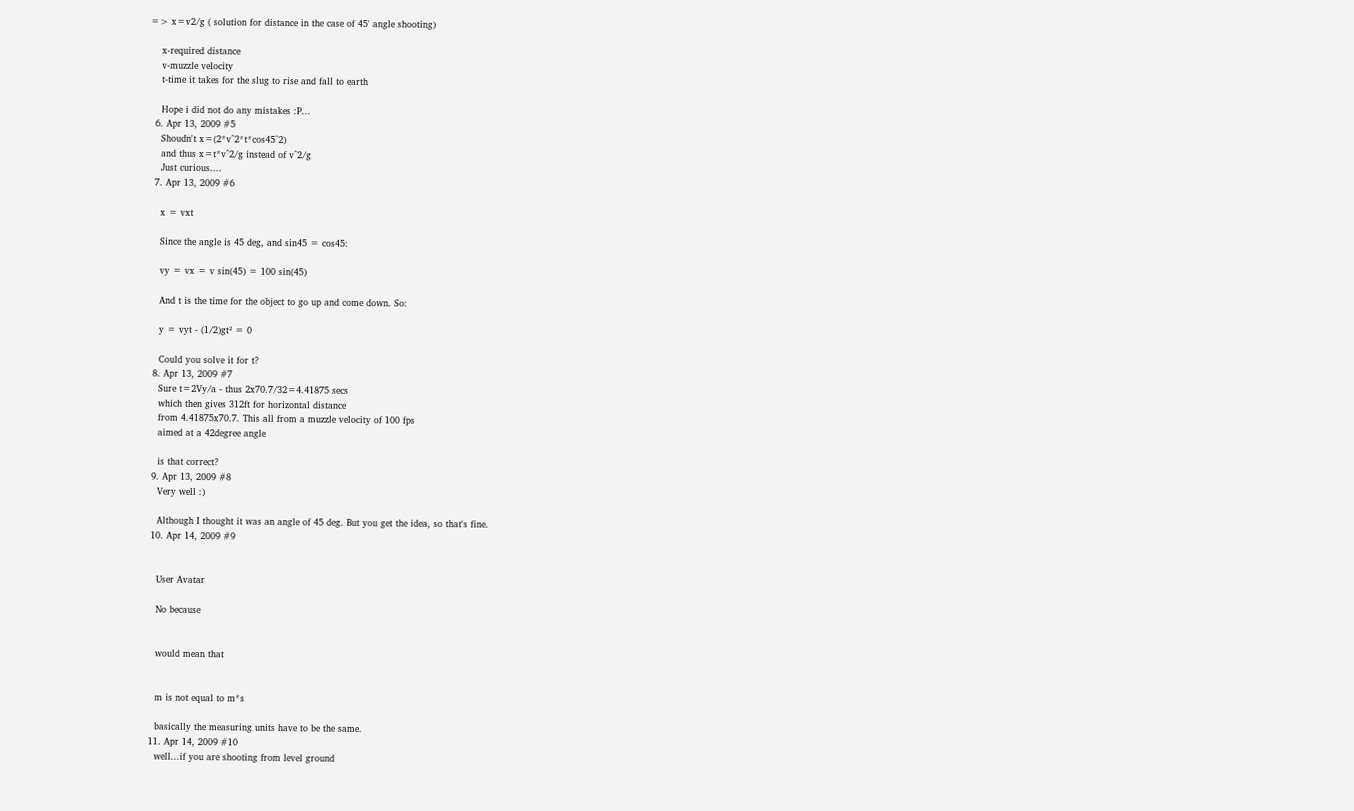=> x=v2/g ( solution for distance in the case of 45' angle shooting)

    x-required distance
    v-muzzle velocity
    t-time it takes for the slug to rise and fall to earth

    Hope i did not do any mistakes :P...
  6. Apr 13, 2009 #5
    Shoudn't x=(2*v^2*t*cos45^2)
    and thus x=t*v^2/g instead of v^2/g
    Just curious....
  7. Apr 13, 2009 #6

    x = vxt

    Since the angle is 45 deg, and sin45 = cos45:

    vy = vx = v sin(45) = 100 sin(45)

    And t is the time for the object to go up and come down. So:

    y = vyt - (1/2)gt² = 0

    Could you solve it for t?
  8. Apr 13, 2009 #7
    Sure t=2Vy/a - thus 2x70.7/32=4.41875 secs
    which then gives 312ft for horizontal distance
    from 4.41875x70.7. This all from a muzzle velocity of 100 fps
    aimed at a 42degree angle

    is that correct?
  9. Apr 13, 2009 #8
    Very well :)

    Although I thought it was an angle of 45 deg. But you get the idea, so that's fine.
  10. Apr 14, 2009 #9


    User Avatar

    No because


    would mean that


    m is not equal to m*s

    basically the measuring units have to be the same.
  11. Apr 14, 2009 #10
    well...if you are shooting from level ground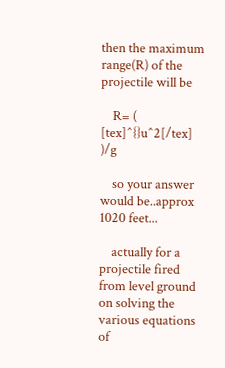then the maximum range(R) of the projectile will be

    R= ( [tex]^{}u^2[/tex] )/g

    so your answer would be..approx 1020 feet...

    actually for a projectile fired from level ground on solving the various equations of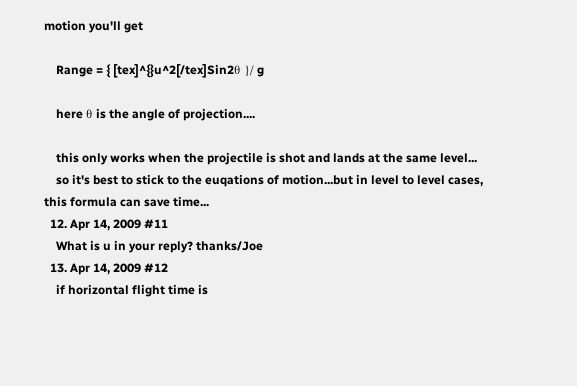motion you'll get

    Range = { [tex]^{}u^2[/tex]Sin2θ }/ g

    here θ is the angle of projection....

    this only works when the projectile is shot and lands at the same level...
    so it's best to stick to the euqations of motion...but in level to level cases, this formula can save time...
  12. Apr 14, 2009 #11
    What is u in your reply? thanks/Joe
  13. Apr 14, 2009 #12
    if horizontal flight time is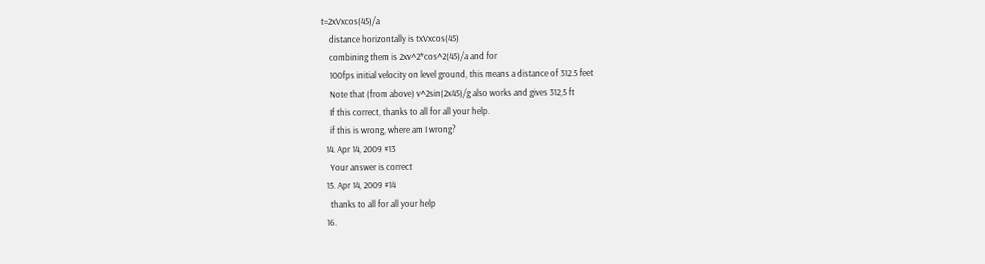t=2xVxcos(45)/a
    distance horizontally is txVxcos(45)
    combining them is 2xv^2*cos^2(45)/a and for
    100fps initial velocity on level ground, this means a distance of 312.5 feet
    Note that (from above) v^2sin(2x45)/g also works and gives 312,5 ft
    If this correct, thanks to all for all your help.
    if this is wrong, where am I wrong?
  14. Apr 14, 2009 #13
    Your answer is correct
  15. Apr 14, 2009 #14
    thanks to all for all your help
  16.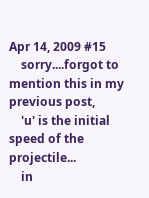Apr 14, 2009 #15
    sorry....forgot to mention this in my previous post,
    'u' is the initial speed of the projectile...
    in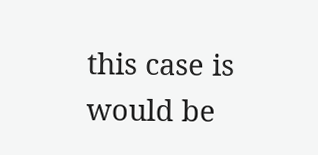this case is would be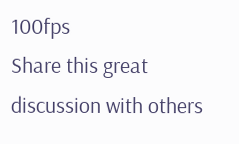100fps
Share this great discussion with others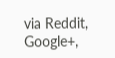via Reddit, Google+,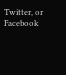Twitter, or Facebook